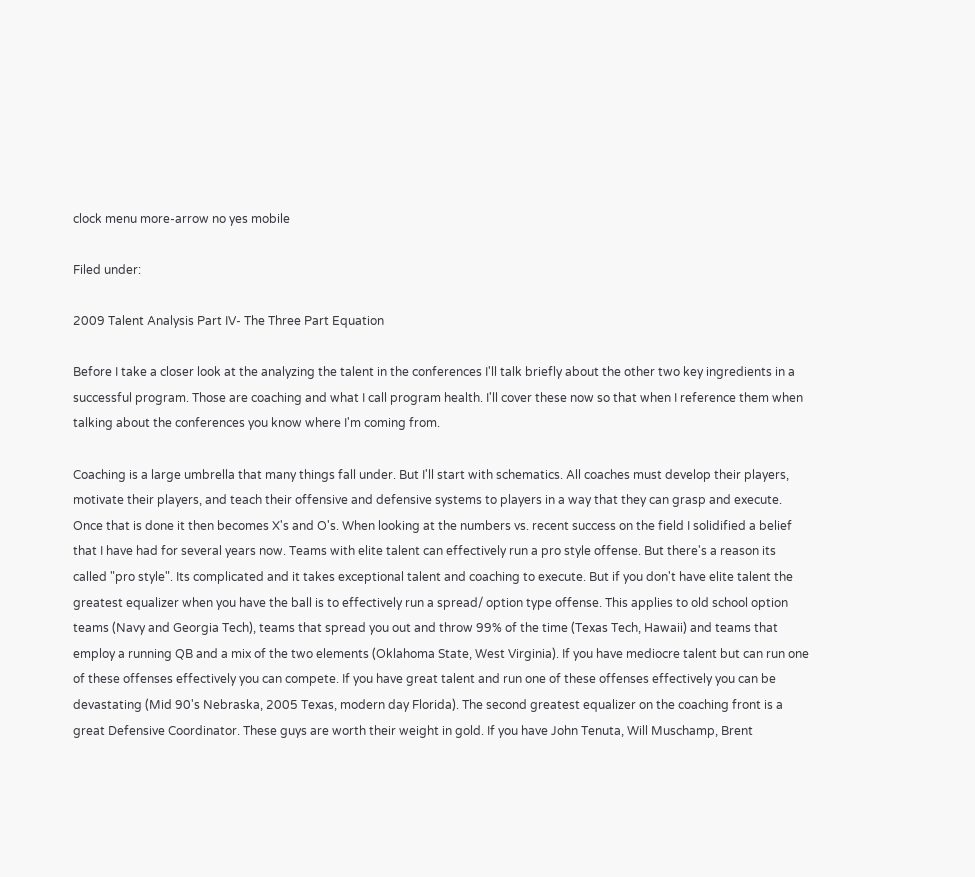clock menu more-arrow no yes mobile

Filed under:

2009 Talent Analysis Part IV- The Three Part Equation

Before I take a closer look at the analyzing the talent in the conferences I'll talk briefly about the other two key ingredients in a successful program. Those are coaching and what I call program health. I'll cover these now so that when I reference them when talking about the conferences you know where I'm coming from.

Coaching is a large umbrella that many things fall under. But I'll start with schematics. All coaches must develop their players, motivate their players, and teach their offensive and defensive systems to players in a way that they can grasp and execute. Once that is done it then becomes X's and O's. When looking at the numbers vs. recent success on the field I solidified a belief that I have had for several years now. Teams with elite talent can effectively run a pro style offense. But there's a reason its called "pro style". Its complicated and it takes exceptional talent and coaching to execute. But if you don't have elite talent the greatest equalizer when you have the ball is to effectively run a spread/ option type offense. This applies to old school option teams (Navy and Georgia Tech), teams that spread you out and throw 99% of the time (Texas Tech, Hawaii) and teams that employ a running QB and a mix of the two elements (Oklahoma State, West Virginia). If you have mediocre talent but can run one of these offenses effectively you can compete. If you have great talent and run one of these offenses effectively you can be devastating (Mid 90's Nebraska, 2005 Texas, modern day Florida). The second greatest equalizer on the coaching front is a great Defensive Coordinator. These guys are worth their weight in gold. If you have John Tenuta, Will Muschamp, Brent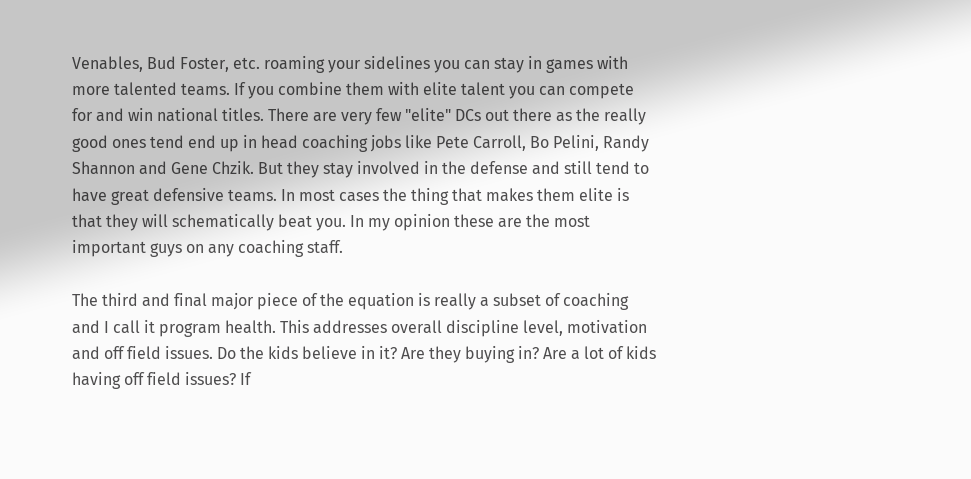Venables, Bud Foster, etc. roaming your sidelines you can stay in games with more talented teams. If you combine them with elite talent you can compete for and win national titles. There are very few "elite" DCs out there as the really good ones tend end up in head coaching jobs like Pete Carroll, Bo Pelini, Randy Shannon and Gene Chzik. But they stay involved in the defense and still tend to have great defensive teams. In most cases the thing that makes them elite is that they will schematically beat you. In my opinion these are the most important guys on any coaching staff.

The third and final major piece of the equation is really a subset of coaching and I call it program health. This addresses overall discipline level, motivation and off field issues. Do the kids believe in it? Are they buying in? Are a lot of kids having off field issues? If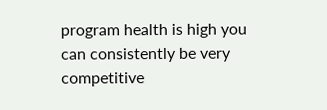program health is high you can consistently be very competitive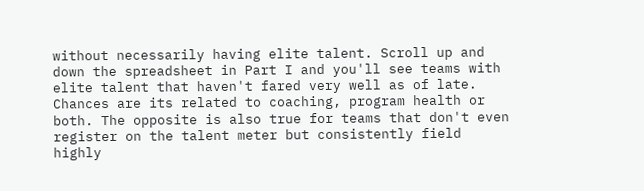without necessarily having elite talent. Scroll up and down the spreadsheet in Part I and you'll see teams with elite talent that haven't fared very well as of late. Chances are its related to coaching, program health or both. The opposite is also true for teams that don't even register on the talent meter but consistently field highly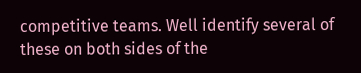competitive teams. Well identify several of these on both sides of the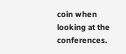coin when looking at the conferences.